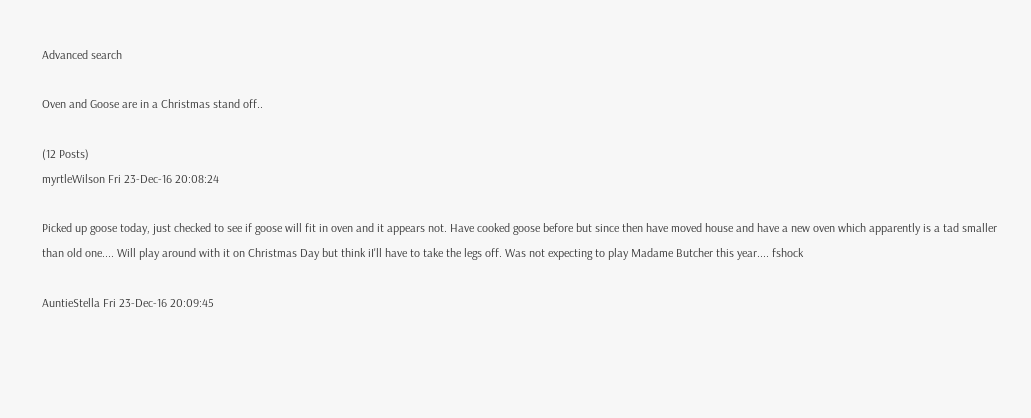Advanced search

Oven and Goose are in a Christmas stand off..

(12 Posts)
myrtleWilson Fri 23-Dec-16 20:08:24

Picked up goose today, just checked to see if goose will fit in oven and it appears not. Have cooked goose before but since then have moved house and have a new oven which apparently is a tad smaller than old one.... Will play around with it on Christmas Day but think iI'll have to take the legs off. Was not expecting to play Madame Butcher this year.... fshock

AuntieStella Fri 23-Dec-16 20:09:45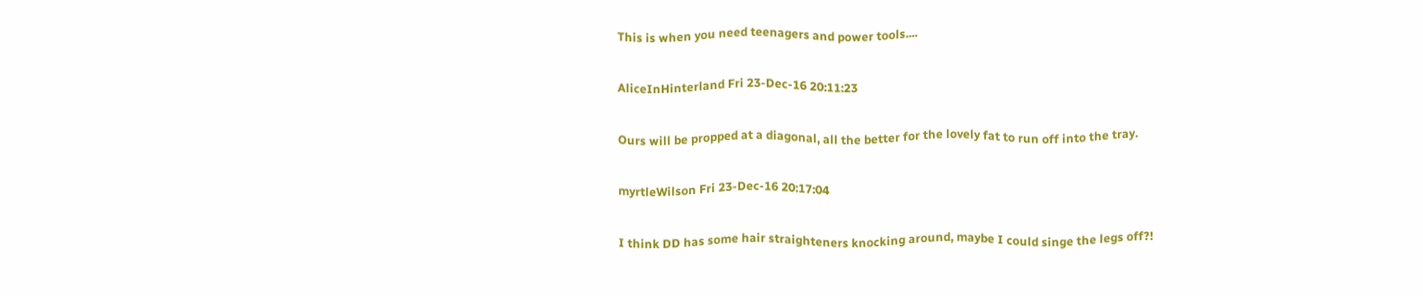This is when you need teenagers and power tools....

AliceInHinterland Fri 23-Dec-16 20:11:23

Ours will be propped at a diagonal, all the better for the lovely fat to run off into the tray.

myrtleWilson Fri 23-Dec-16 20:17:04

I think DD has some hair straighteners knocking around, maybe I could singe the legs off?!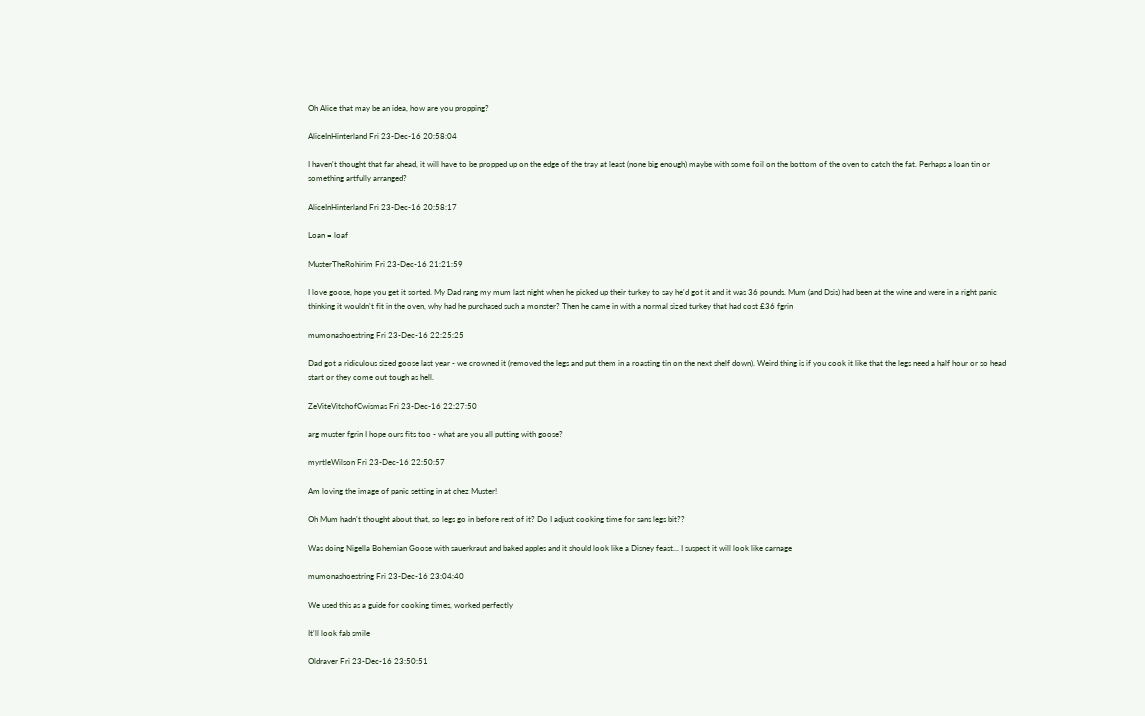Oh Alice that may be an idea, how are you propping?

AliceInHinterland Fri 23-Dec-16 20:58:04

I haven't thought that far ahead, it will have to be propped up on the edge of the tray at least (none big enough) maybe with some foil on the bottom of the oven to catch the fat. Perhaps a loan tin or something artfully arranged?

AliceInHinterland Fri 23-Dec-16 20:58:17

Loan = loaf

MusterTheRohirim Fri 23-Dec-16 21:21:59

I love goose, hope you get it sorted. My Dad rang my mum last night when he picked up their turkey to say he'd got it and it was 36 pounds. Mum (and Dsis) had been at the wine and were in a right panic thinking it wouldn't fit in the oven, why had he purchased such a monster? Then he came in with a normal sized turkey that had cost £36 fgrin

mumonashoestring Fri 23-Dec-16 22:25:25

Dad got a ridiculous sized goose last year - we crowned it (removed the legs and put them in a roasting tin on the next shelf down). Weird thing is if you cook it like that the legs need a half hour or so head start or they come out tough as hell.

ZeViteVitchofCwismas Fri 23-Dec-16 22:27:50

arg muster fgrin I hope ours fits too - what are you all putting with goose?

myrtleWilson Fri 23-Dec-16 22:50:57

Am loving the image of panic setting in at chez Muster!

Oh Mum hadn't thought about that, so legs go in before rest of it? Do I adjust cooking time for sans legs bit??

Was doing Nigella Bohemian Goose with sauerkraut and baked apples and it should look like a Disney feast... I suspect it will look like carnage

mumonashoestring Fri 23-Dec-16 23:04:40

We used this as a guide for cooking times, worked perfectly

It'll look fab smile

Oldraver Fri 23-Dec-16 23:50:51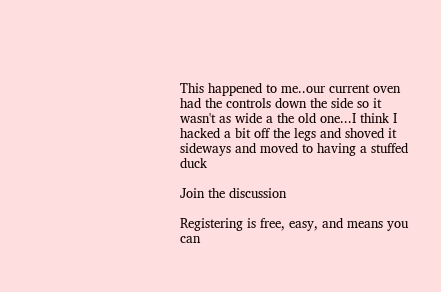This happened to me..our current oven had the controls down the side so it wasn't as wide a the old one...I think I hacked a bit off the legs and shoved it sideways and moved to having a stuffed duck

Join the discussion

Registering is free, easy, and means you can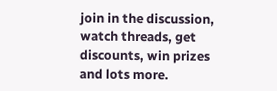join in the discussion, watch threads, get discounts, win prizes and lots more.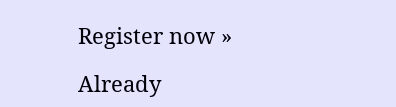Register now »

Already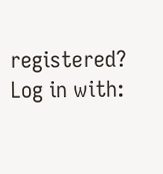registered? Log in with: